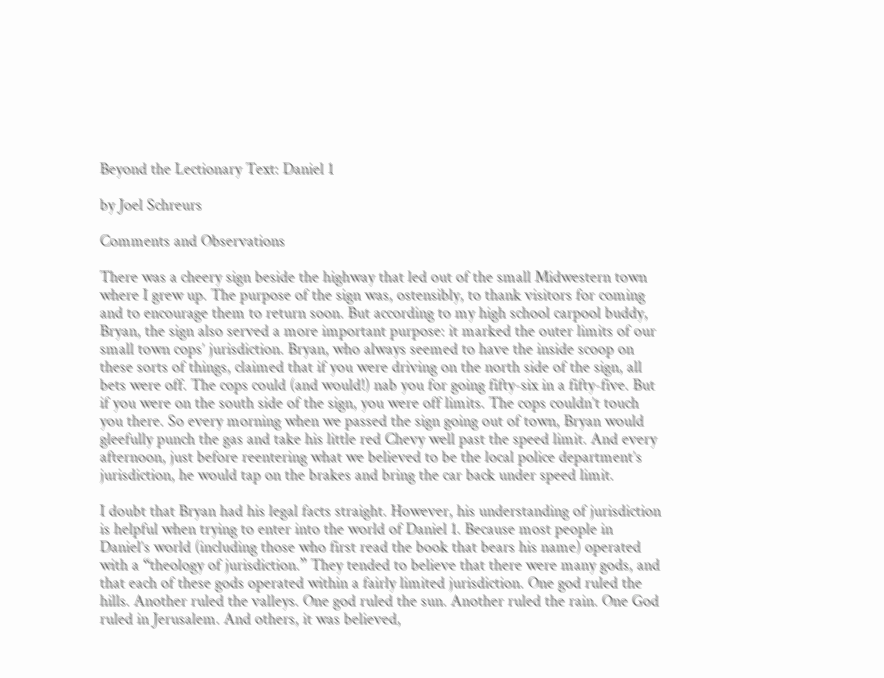Beyond the Lectionary Text: Daniel 1

by Joel Schreurs

Comments and Observations

There was a cheery sign beside the highway that led out of the small Midwestern town where I grew up. The purpose of the sign was, ostensibly, to thank visitors for coming and to encourage them to return soon. But according to my high school carpool buddy, Bryan, the sign also served a more important purpose: it marked the outer limits of our small town cops’ jurisdiction. Bryan, who always seemed to have the inside scoop on these sorts of things, claimed that if you were driving on the north side of the sign, all bets were off. The cops could (and would!) nab you for going fifty-six in a fifty-five. But if you were on the south side of the sign, you were off limits. The cops couldn’t touch you there. So every morning when we passed the sign going out of town, Bryan would gleefully punch the gas and take his little red Chevy well past the speed limit. And every afternoon, just before reentering what we believed to be the local police department’s jurisdiction, he would tap on the brakes and bring the car back under speed limit.

I doubt that Bryan had his legal facts straight. However, his understanding of jurisdiction is helpful when trying to enter into the world of Daniel 1. Because most people in Daniel’s world (including those who first read the book that bears his name) operated with a “theology of jurisdiction.” They tended to believe that there were many gods, and that each of these gods operated within a fairly limited jurisdiction. One god ruled the hills. Another ruled the valleys. One god ruled the sun. Another ruled the rain. One God ruled in Jerusalem. And others, it was believed,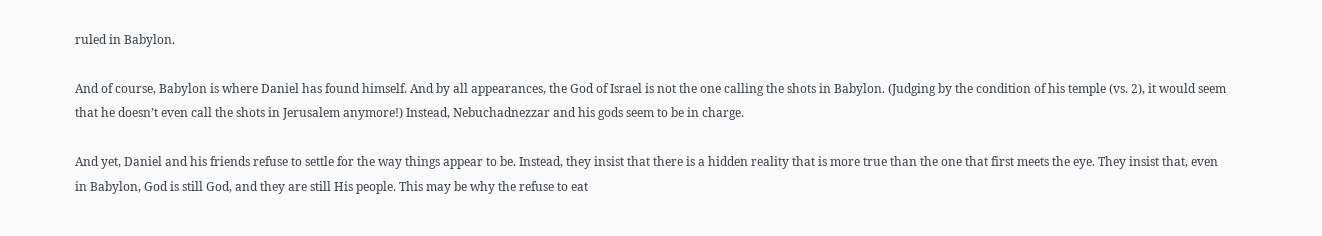ruled in Babylon.

And of course, Babylon is where Daniel has found himself. And by all appearances, the God of Israel is not the one calling the shots in Babylon. (Judging by the condition of his temple (vs. 2), it would seem that he doesn’t even call the shots in Jerusalem anymore!) Instead, Nebuchadnezzar and his gods seem to be in charge.

And yet, Daniel and his friends refuse to settle for the way things appear to be. Instead, they insist that there is a hidden reality that is more true than the one that first meets the eye. They insist that, even in Babylon, God is still God, and they are still His people. This may be why the refuse to eat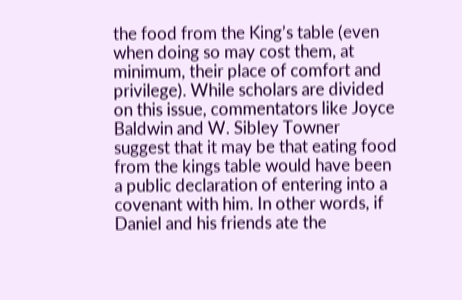the food from the King’s table (even when doing so may cost them, at minimum, their place of comfort and privilege). While scholars are divided on this issue, commentators like Joyce Baldwin and W. Sibley Towner suggest that it may be that eating food from the kings table would have been a public declaration of entering into a covenant with him. In other words, if Daniel and his friends ate the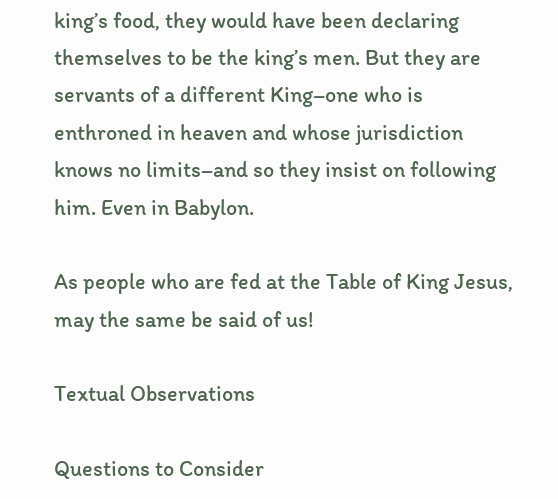king’s food, they would have been declaring themselves to be the king’s men. But they are servants of a different King–one who is enthroned in heaven and whose jurisdiction knows no limits–and so they insist on following him. Even in Babylon.

As people who are fed at the Table of King Jesus, may the same be said of us!

Textual Observations

Questions to Consider